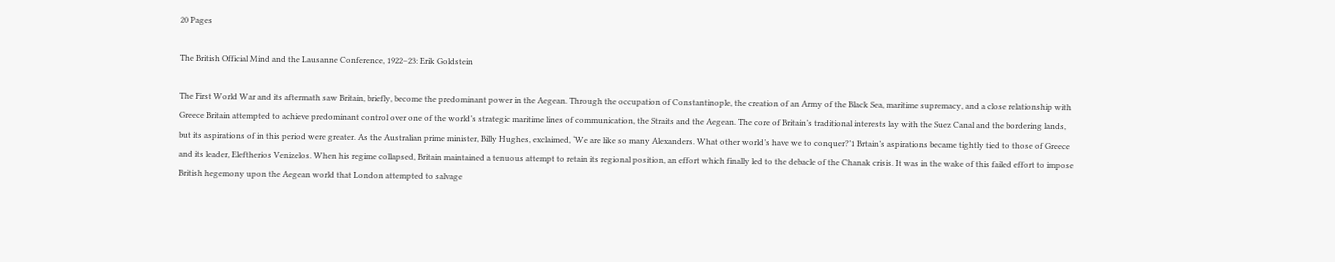20 Pages

The British Official Mind and the Lausanne Conference, 1922–23: Erik Goldstein

The First World War and its aftermath saw Britain, briefly, become the predominant power in the Aegean. Through the occupation of Constantinople, the creation of an Army of the Black Sea, maritime supremacy, and a close relationship with Greece Britain attempted to achieve predominant control over one of the world’s strategic maritime lines of communication, the Straits and the Aegean. The core of Britain’s traditional interests lay with the Suez Canal and the bordering lands, but its aspirations of in this period were greater. As the Australian prime minister, Billy Hughes, exclaimed, ‘We are like so many Alexanders. What other world’s have we to conquer?’1 Brtain’s aspirations became tightly tied to those of Greece and its leader, Eleftherios Venizelos. When his regime collapsed, Britain maintained a tenuous attempt to retain its regional position, an effort which finally led to the debacle of the Chanak crisis. It was in the wake of this failed effort to impose British hegemony upon the Aegean world that London attempted to salvage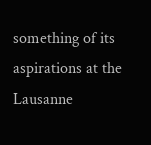something of its aspirations at the Lausanne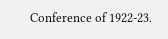Conference of 1922-23.